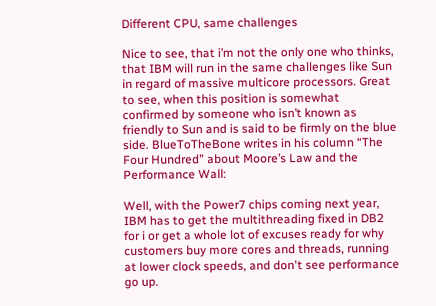Different CPU, same challenges

Nice to see, that i’m not the only one who thinks, that IBM will run in the same challenges like Sun in regard of massive multicore processors. Great to see, when this position is somewhat confirmed by someone who isn’t known as friendly to Sun and is said to be firmly on the blue side. BlueToTheBone writes in his column “The Four Hundred” about Moore’s Law and the Performance Wall:

Well, with the Power7 chips coming next year, IBM has to get the multithreading fixed in DB2 for i or get a whole lot of excuses ready for why customers buy more cores and threads, running at lower clock speeds, and don't see performance go up.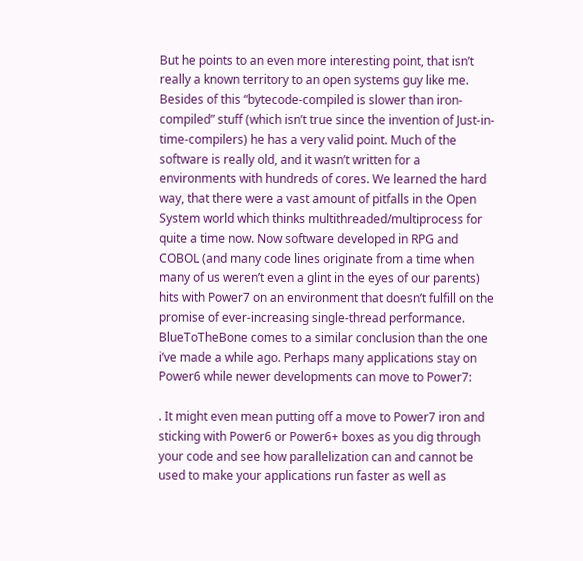But he points to an even more interesting point, that isn’t really a known territory to an open systems guy like me. Besides of this “bytecode-compiled is slower than iron-compiled” stuff (which isn’t true since the invention of Just-in-time-compilers) he has a very valid point. Much of the software is really old, and it wasn’t written for a environments with hundreds of cores. We learned the hard way, that there were a vast amount of pitfalls in the Open System world which thinks multithreaded/multiprocess for quite a time now. Now software developed in RPG and COBOL (and many code lines originate from a time when many of us weren’t even a glint in the eyes of our parents) hits with Power7 on an environment that doesn’t fulfill on the promise of ever-increasing single-thread performance. BlueToTheBone comes to a similar conclusion than the one i’ve made a while ago. Perhaps many applications stay on Power6 while newer developments can move to Power7:

. It might even mean putting off a move to Power7 iron and sticking with Power6 or Power6+ boxes as you dig through your code and see how parallelization can and cannot be used to make your applications run faster as well as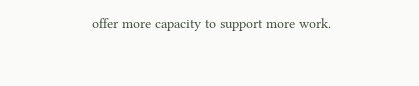offer more capacity to support more work.